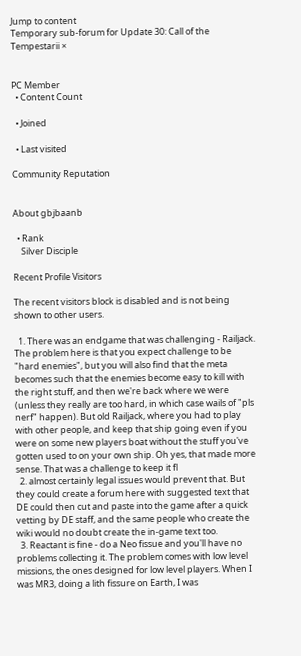Jump to content
Temporary sub-forum for Update 30: Call of the Tempestarii ×


PC Member
  • Content Count

  • Joined

  • Last visited

Community Reputation


About gbjbaanb

  • Rank
    Silver Disciple

Recent Profile Visitors

The recent visitors block is disabled and is not being shown to other users.

  1. There was an endgame that was challenging - Railjack. The problem here is that you expect challenge to be "hard enemies", but you will also find that the meta becomes such that the enemies become easy to kill with the right stuff, and then we're back where we were (unless they really are too hard, in which case wails of "pls nerf" happen). But old Railjack, where you had to play with other people, and keep that ship going even if you were on some new players boat without the stuff you've gotten used to on your own ship. Oh yes, that made more sense. That was a challenge to keep it fl
  2. almost certainly legal issues would prevent that. But they could create a forum here with suggested text that DE could then cut and paste into the game after a quick vetting by DE staff, and the same people who create the wiki would no doubt create the in-game text too.
  3. Reactant is fine - do a Neo fissue and you'll have no problems collecting it. The problem comes with low level missions, the ones designed for low level players. When I was MR3, doing a lith fissure on Earth, I was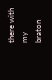there with my braton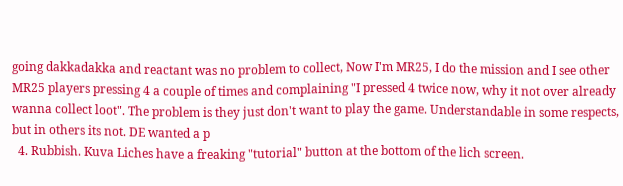going dakkadakka and reactant was no problem to collect, Now I'm MR25, I do the mission and I see other MR25 players pressing 4 a couple of times and complaining "I pressed 4 twice now, why it not over already wanna collect loot". The problem is they just don't want to play the game. Understandable in some respects, but in others its not. DE wanted a p
  4. Rubbish. Kuva Liches have a freaking "tutorial" button at the bottom of the lich screen.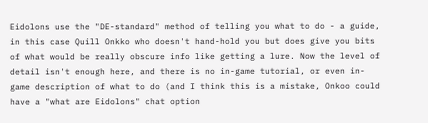Eidolons use the "DE-standard" method of telling you what to do - a guide, in this case Quill Onkko who doesn't hand-hold you but does give you bits of what would be really obscure info like getting a lure. Now the level of detail isn't enough here, and there is no in-game tutorial, or even in-game description of what to do (and I think this is a mistake, Onkoo could have a "what are Eidolons" chat option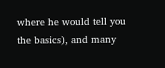where he would tell you the basics), and many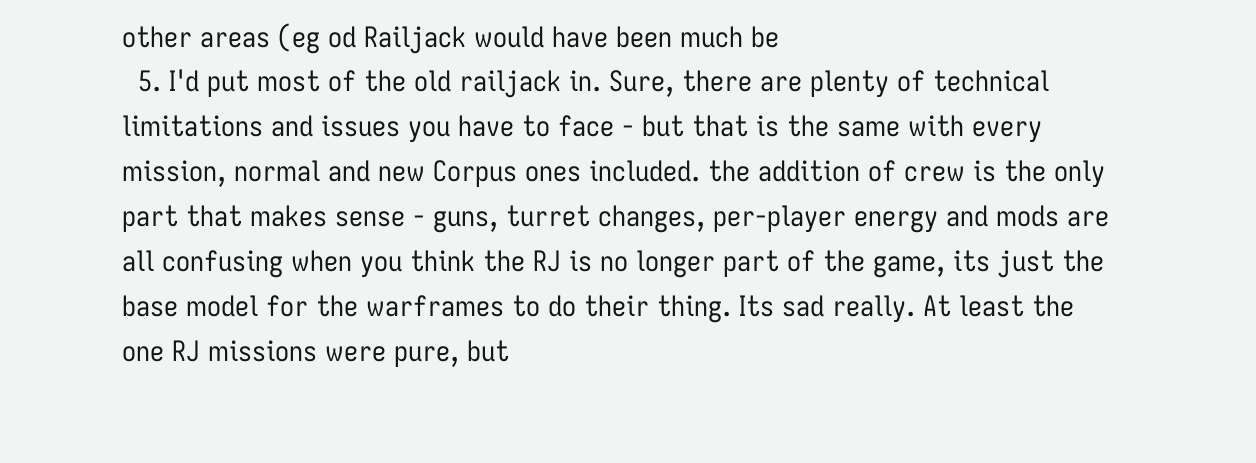other areas (eg od Railjack would have been much be
  5. I'd put most of the old railjack in. Sure, there are plenty of technical limitations and issues you have to face - but that is the same with every mission, normal and new Corpus ones included. the addition of crew is the only part that makes sense - guns, turret changes, per-player energy and mods are all confusing when you think the RJ is no longer part of the game, its just the base model for the warframes to do their thing. Its sad really. At least the one RJ missions were pure, but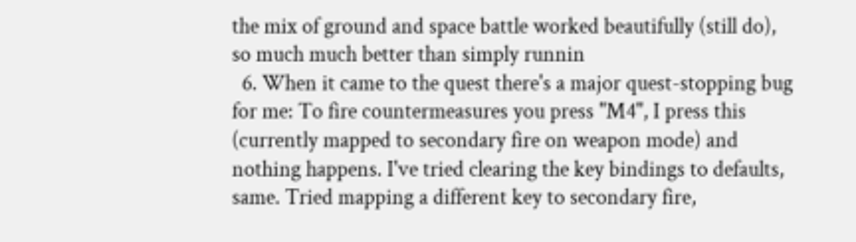the mix of ground and space battle worked beautifully (still do), so much much better than simply runnin
  6. When it came to the quest there's a major quest-stopping bug for me: To fire countermeasures you press "M4", I press this (currently mapped to secondary fire on weapon mode) and nothing happens. I've tried clearing the key bindings to defaults, same. Tried mapping a different key to secondary fire,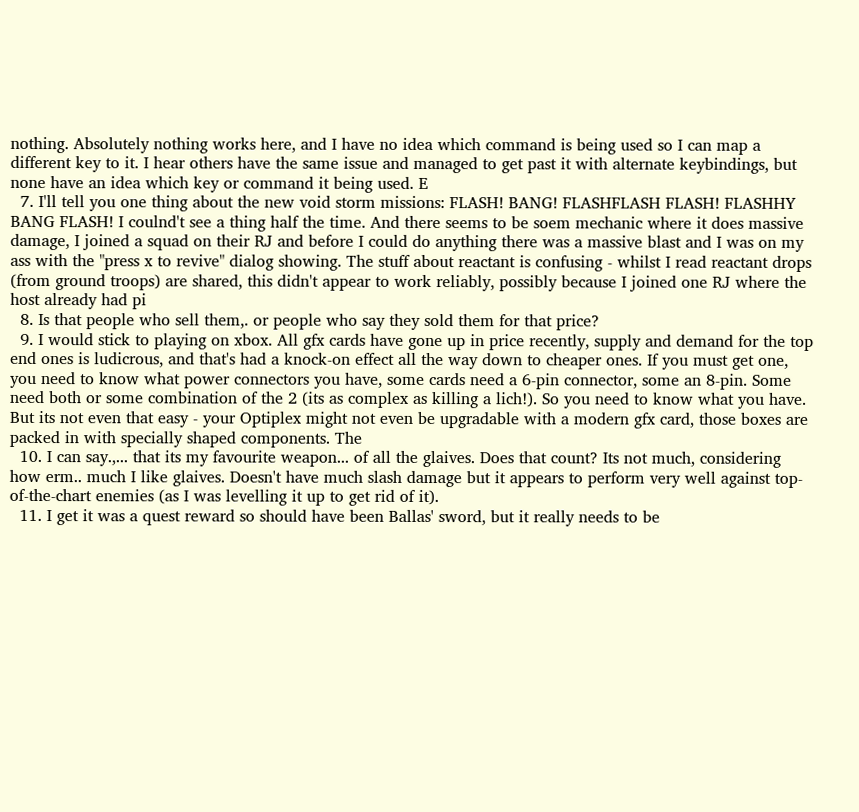nothing. Absolutely nothing works here, and I have no idea which command is being used so I can map a different key to it. I hear others have the same issue and managed to get past it with alternate keybindings, but none have an idea which key or command it being used. E
  7. I'll tell you one thing about the new void storm missions: FLASH! BANG! FLASHFLASH FLASH! FLASHHY BANG FLASH! I coulnd't see a thing half the time. And there seems to be soem mechanic where it does massive damage, I joined a squad on their RJ and before I could do anything there was a massive blast and I was on my ass with the "press x to revive" dialog showing. The stuff about reactant is confusing - whilst I read reactant drops (from ground troops) are shared, this didn't appear to work reliably, possibly because I joined one RJ where the host already had pi
  8. Is that people who sell them,. or people who say they sold them for that price?
  9. I would stick to playing on xbox. All gfx cards have gone up in price recently, supply and demand for the top end ones is ludicrous, and that's had a knock-on effect all the way down to cheaper ones. If you must get one, you need to know what power connectors you have, some cards need a 6-pin connector, some an 8-pin. Some need both or some combination of the 2 (its as complex as killing a lich!). So you need to know what you have. But its not even that easy - your Optiplex might not even be upgradable with a modern gfx card, those boxes are packed in with specially shaped components. The
  10. I can say.,... that its my favourite weapon... of all the glaives. Does that count? Its not much, considering how erm.. much I like glaives. Doesn't have much slash damage but it appears to perform very well against top-of-the-chart enemies (as I was levelling it up to get rid of it).
  11. I get it was a quest reward so should have been Ballas' sword, but it really needs to be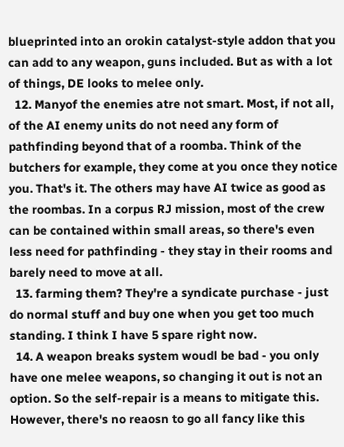blueprinted into an orokin catalyst-style addon that you can add to any weapon, guns included. But as with a lot of things, DE looks to melee only.
  12. Manyof the enemies atre not smart. Most, if not all, of the AI enemy units do not need any form of pathfinding beyond that of a roomba. Think of the butchers for example, they come at you once they notice you. That's it. The others may have AI twice as good as the roombas. In a corpus RJ mission, most of the crew can be contained within small areas, so there's even less need for pathfinding - they stay in their rooms and barely need to move at all.
  13. farming them? They're a syndicate purchase - just do normal stuff and buy one when you get too much standing. I think I have 5 spare right now.
  14. A weapon breaks system woudl be bad - you only have one melee weapons, so changing it out is not an option. So the self-repair is a means to mitigate this. However, there's no reaosn to go all fancy like this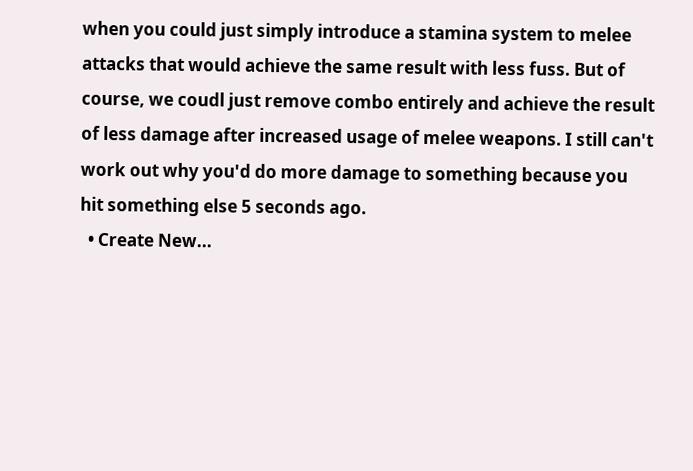when you could just simply introduce a stamina system to melee attacks that would achieve the same result with less fuss. But of course, we coudl just remove combo entirely and achieve the result of less damage after increased usage of melee weapons. I still can't work out why you'd do more damage to something because you hit something else 5 seconds ago.
  • Create New...